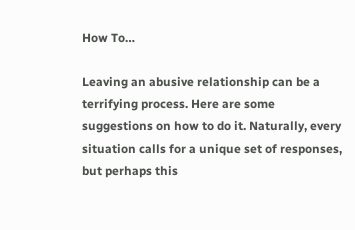How To…

Leaving an abusive relationship can be a terrifying process. Here are some suggestions on how to do it. Naturally, every situation calls for a unique set of responses, but perhaps this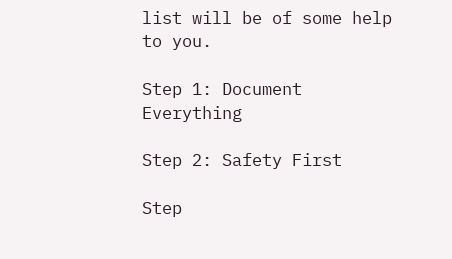list will be of some help to you.

Step 1: Document Everything

Step 2: Safety First

Step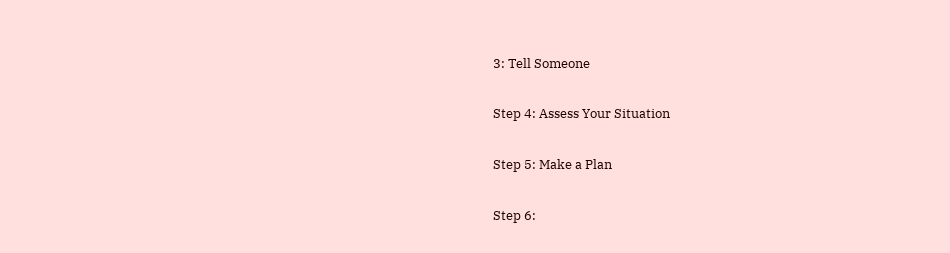3: Tell Someone

Step 4: Assess Your Situation

Step 5: Make a Plan

Step 6: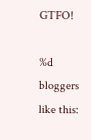GTFO!

%d bloggers like this: